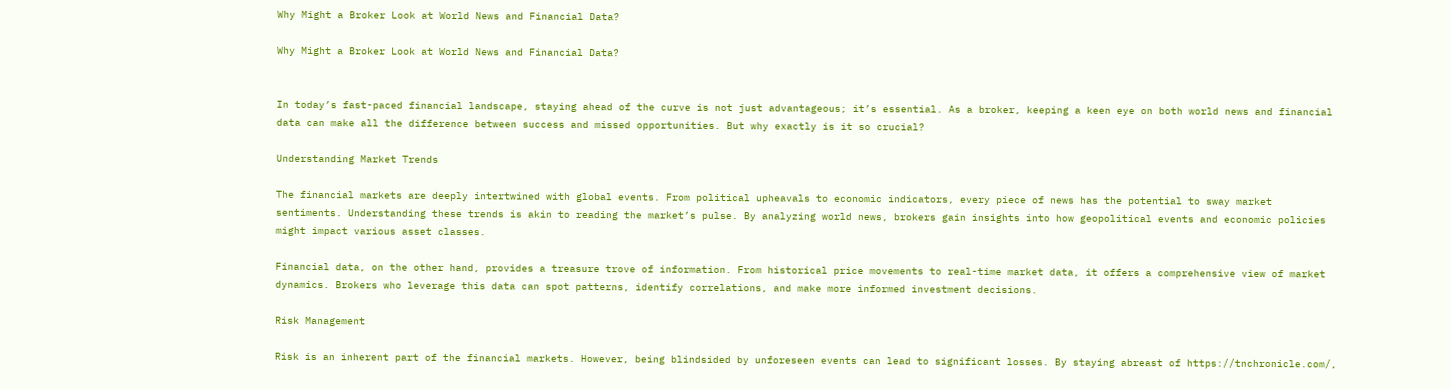Why Might a Broker Look at World News and Financial Data?

Why Might a Broker Look at World News and Financial Data?


In today’s fast-paced financial landscape, staying ahead of the curve is not just advantageous; it’s essential. As a broker, keeping a keen eye on both world news and financial data can make all the difference between success and missed opportunities. But why exactly is it so crucial?

Understanding Market Trends

The financial markets are deeply intertwined with global events. From political upheavals to economic indicators, every piece of news has the potential to sway market sentiments. Understanding these trends is akin to reading the market’s pulse. By analyzing world news, brokers gain insights into how geopolitical events and economic policies might impact various asset classes.

Financial data, on the other hand, provides a treasure trove of information. From historical price movements to real-time market data, it offers a comprehensive view of market dynamics. Brokers who leverage this data can spot patterns, identify correlations, and make more informed investment decisions.

Risk Management

Risk is an inherent part of the financial markets. However, being blindsided by unforeseen events can lead to significant losses. By staying abreast of https://tnchronicle.com/,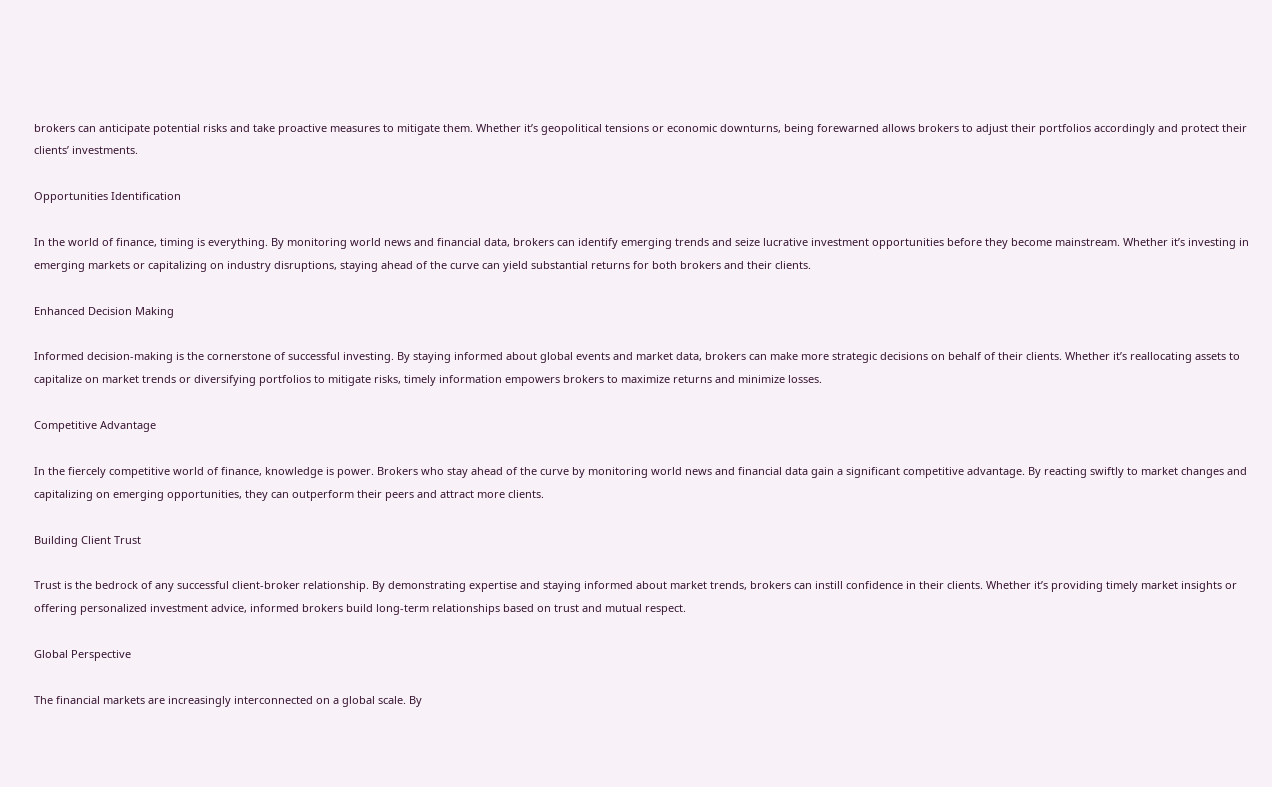brokers can anticipate potential risks and take proactive measures to mitigate them. Whether it’s geopolitical tensions or economic downturns, being forewarned allows brokers to adjust their portfolios accordingly and protect their clients’ investments.

Opportunities Identification

In the world of finance, timing is everything. By monitoring world news and financial data, brokers can identify emerging trends and seize lucrative investment opportunities before they become mainstream. Whether it’s investing in emerging markets or capitalizing on industry disruptions, staying ahead of the curve can yield substantial returns for both brokers and their clients.

Enhanced Decision Making

Informed decision-making is the cornerstone of successful investing. By staying informed about global events and market data, brokers can make more strategic decisions on behalf of their clients. Whether it’s reallocating assets to capitalize on market trends or diversifying portfolios to mitigate risks, timely information empowers brokers to maximize returns and minimize losses.

Competitive Advantage

In the fiercely competitive world of finance, knowledge is power. Brokers who stay ahead of the curve by monitoring world news and financial data gain a significant competitive advantage. By reacting swiftly to market changes and capitalizing on emerging opportunities, they can outperform their peers and attract more clients.

Building Client Trust

Trust is the bedrock of any successful client-broker relationship. By demonstrating expertise and staying informed about market trends, brokers can instill confidence in their clients. Whether it’s providing timely market insights or offering personalized investment advice, informed brokers build long-term relationships based on trust and mutual respect.

Global Perspective

The financial markets are increasingly interconnected on a global scale. By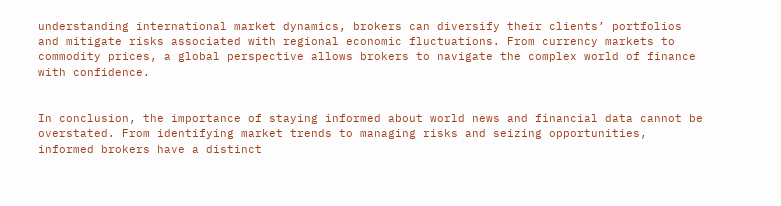understanding international market dynamics, brokers can diversify their clients’ portfolios and mitigate risks associated with regional economic fluctuations. From currency markets to commodity prices, a global perspective allows brokers to navigate the complex world of finance with confidence.


In conclusion, the importance of staying informed about world news and financial data cannot be overstated. From identifying market trends to managing risks and seizing opportunities, informed brokers have a distinct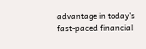advantage in today’s fast-paced financial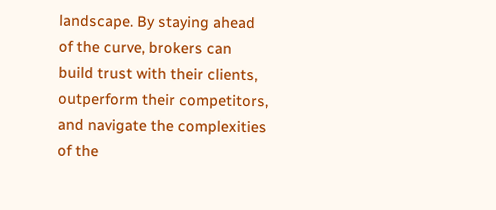landscape. By staying ahead of the curve, brokers can build trust with their clients, outperform their competitors, and navigate the complexities of the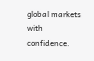global markets with confidence.